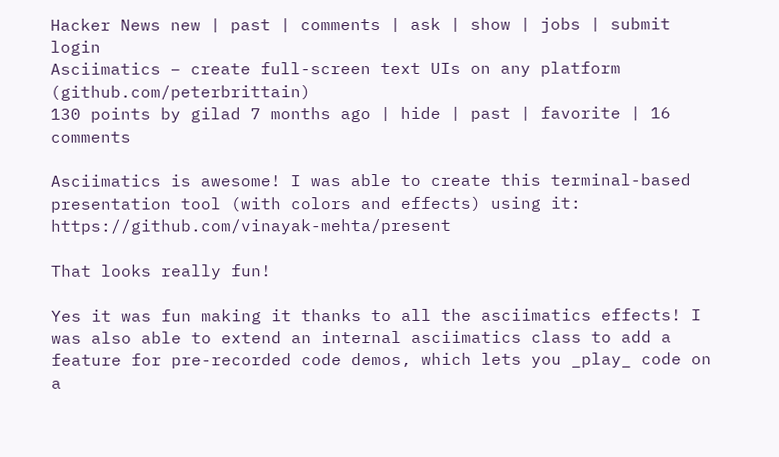Hacker News new | past | comments | ask | show | jobs | submit login
Asciimatics – create full-screen text UIs on any platform (github.com/peterbrittain)
130 points by gilad 7 months ago | hide | past | favorite | 16 comments

Asciimatics is awesome! I was able to create this terminal-based presentation tool (with colors and effects) using it: https://github.com/vinayak-mehta/present

That looks really fun!

Yes it was fun making it thanks to all the asciimatics effects! I was also able to extend an internal asciimatics class to add a feature for pre-recorded code demos, which lets you _play_ code on a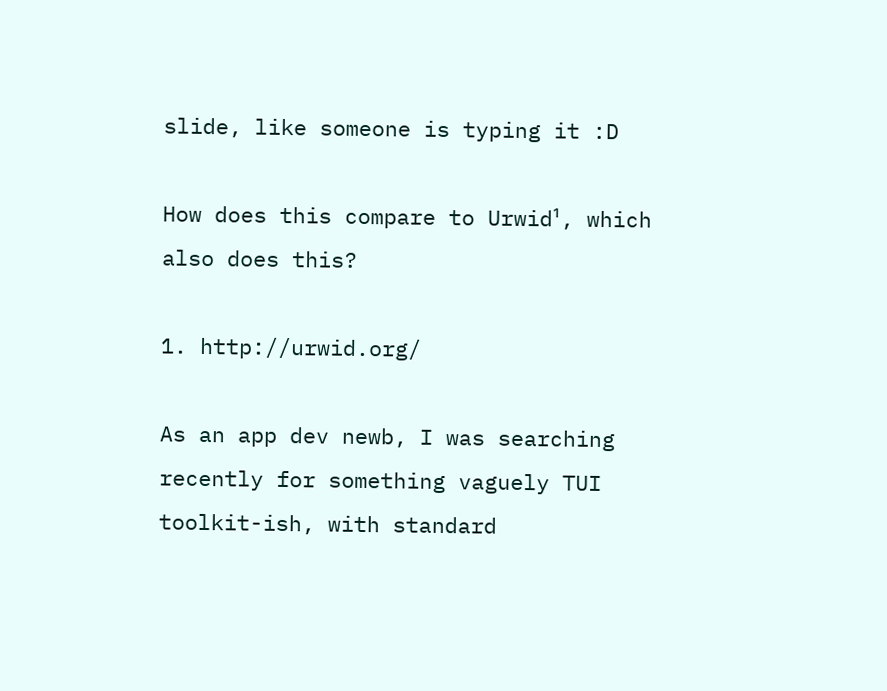slide, like someone is typing it :D

How does this compare to Urwid¹, which also does this?

1. http://urwid.org/

As an app dev newb, I was searching recently for something vaguely TUI toolkit-ish, with standard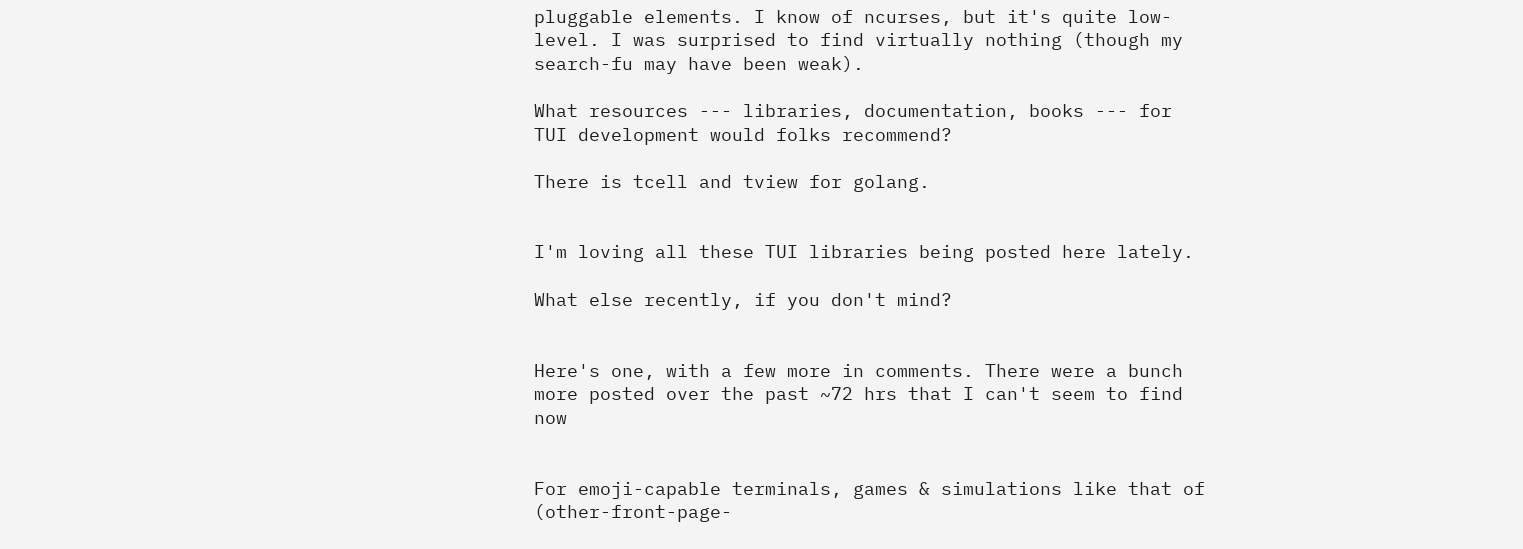pluggable elements. I know of ncurses, but it's quite low-level. I was surprised to find virtually nothing (though my search-fu may have been weak).

What resources --- libraries, documentation, books --- for TUI development would folks recommend?

There is tcell and tview for golang.


I'm loving all these TUI libraries being posted here lately.

What else recently, if you don't mind?


Here's one, with a few more in comments. There were a bunch more posted over the past ~72 hrs that I can't seem to find now


For emoji-capable terminals, games & simulations like that of (other-front-page-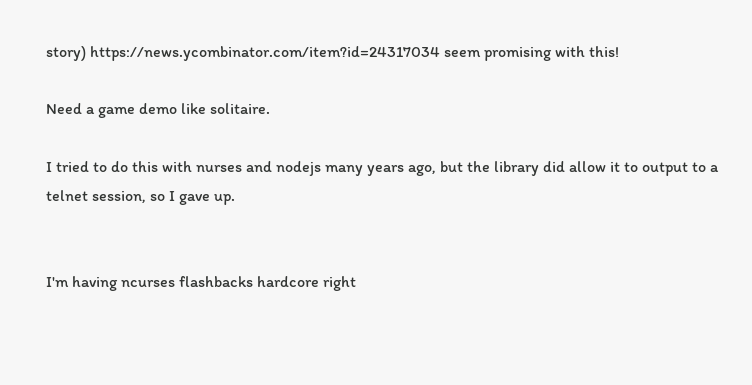story) https://news.ycombinator.com/item?id=24317034 seem promising with this!

Need a game demo like solitaire.

I tried to do this with nurses and nodejs many years ago, but the library did allow it to output to a telnet session, so I gave up.


I'm having ncurses flashbacks hardcore right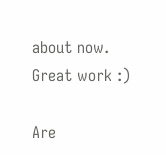about now. Great work :)

Are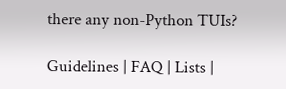there any non-Python TUIs?

Guidelines | FAQ | Lists |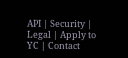API | Security | Legal | Apply to YC | Contact